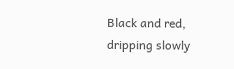Black and red, dripping slowly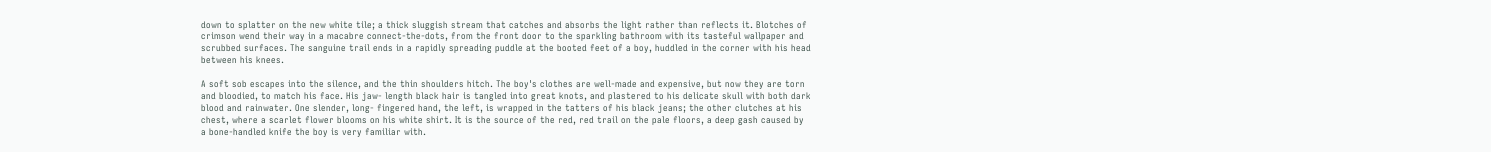down to splatter on the new white tile; a thick sluggish stream that catches and absorbs the light rather than reflects it. Blotches of crimson wend their way in a macabre connect-the-dots, from the front door to the sparkling bathroom with its tasteful wallpaper and scrubbed surfaces. The sanguine trail ends in a rapidly spreading puddle at the booted feet of a boy, huddled in the corner with his head between his knees.

A soft sob escapes into the silence, and the thin shoulders hitch. The boy's clothes are well-made and expensive, but now they are torn and bloodied, to match his face. His jaw- length black hair is tangled into great knots, and plastered to his delicate skull with both dark blood and rainwater. One slender, long- fingered hand, the left, is wrapped in the tatters of his black jeans; the other clutches at his chest, where a scarlet flower blooms on his white shirt. It is the source of the red, red trail on the pale floors, a deep gash caused by a bone-handled knife the boy is very familiar with.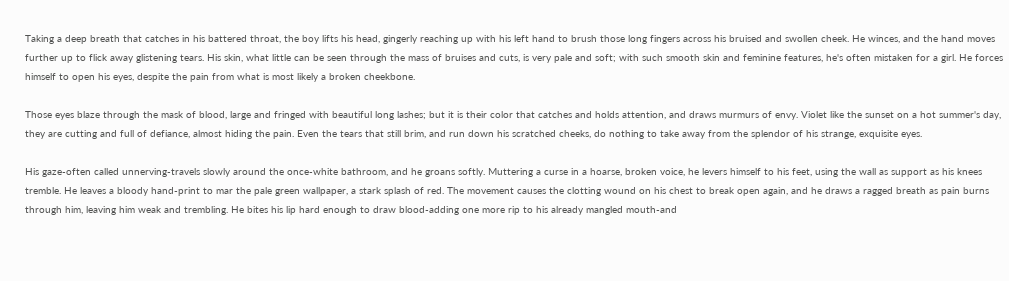Taking a deep breath that catches in his battered throat, the boy lifts his head, gingerly reaching up with his left hand to brush those long fingers across his bruised and swollen cheek. He winces, and the hand moves further up to flick away glistening tears. His skin, what little can be seen through the mass of bruises and cuts, is very pale and soft; with such smooth skin and feminine features, he's often mistaken for a girl. He forces himself to open his eyes, despite the pain from what is most likely a broken cheekbone.

Those eyes blaze through the mask of blood, large and fringed with beautiful long lashes; but it is their color that catches and holds attention, and draws murmurs of envy. Violet like the sunset on a hot summer's day, they are cutting and full of defiance, almost hiding the pain. Even the tears that still brim, and run down his scratched cheeks, do nothing to take away from the splendor of his strange, exquisite eyes.

His gaze-often called unnerving-travels slowly around the once-white bathroom, and he groans softly. Muttering a curse in a hoarse, broken voice, he levers himself to his feet, using the wall as support as his knees tremble. He leaves a bloody hand-print to mar the pale green wallpaper, a stark splash of red. The movement causes the clotting wound on his chest to break open again, and he draws a ragged breath as pain burns through him, leaving him weak and trembling. He bites his lip hard enough to draw blood-adding one more rip to his already mangled mouth-and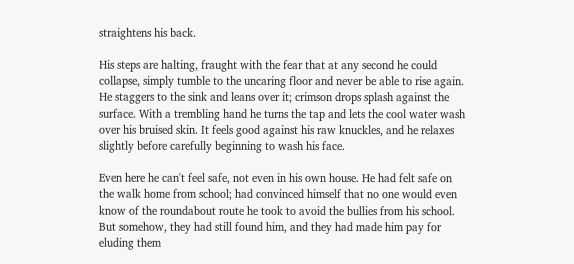straightens his back.

His steps are halting, fraught with the fear that at any second he could collapse, simply tumble to the uncaring floor and never be able to rise again. He staggers to the sink and leans over it; crimson drops splash against the surface. With a trembling hand he turns the tap and lets the cool water wash over his bruised skin. It feels good against his raw knuckles, and he relaxes slightly before carefully beginning to wash his face.

Even here he can't feel safe, not even in his own house. He had felt safe on the walk home from school; had convinced himself that no one would even know of the roundabout route he took to avoid the bullies from his school. But somehow, they had still found him, and they had made him pay for eluding them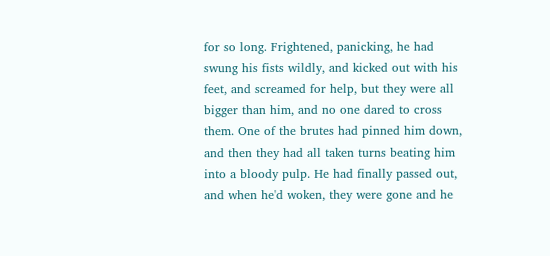for so long. Frightened, panicking, he had swung his fists wildly, and kicked out with his feet, and screamed for help, but they were all bigger than him, and no one dared to cross them. One of the brutes had pinned him down, and then they had all taken turns beating him into a bloody pulp. He had finally passed out, and when he'd woken, they were gone and he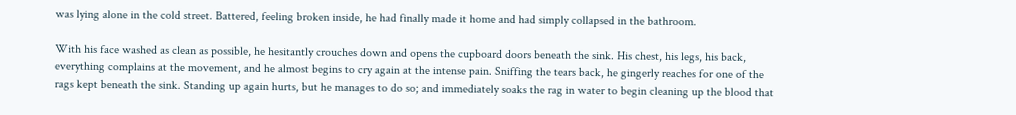was lying alone in the cold street. Battered, feeling broken inside, he had finally made it home and had simply collapsed in the bathroom.

With his face washed as clean as possible, he hesitantly crouches down and opens the cupboard doors beneath the sink. His chest, his legs, his back, everything complains at the movement, and he almost begins to cry again at the intense pain. Sniffing the tears back, he gingerly reaches for one of the rags kept beneath the sink. Standing up again hurts, but he manages to do so; and immediately soaks the rag in water to begin cleaning up the blood that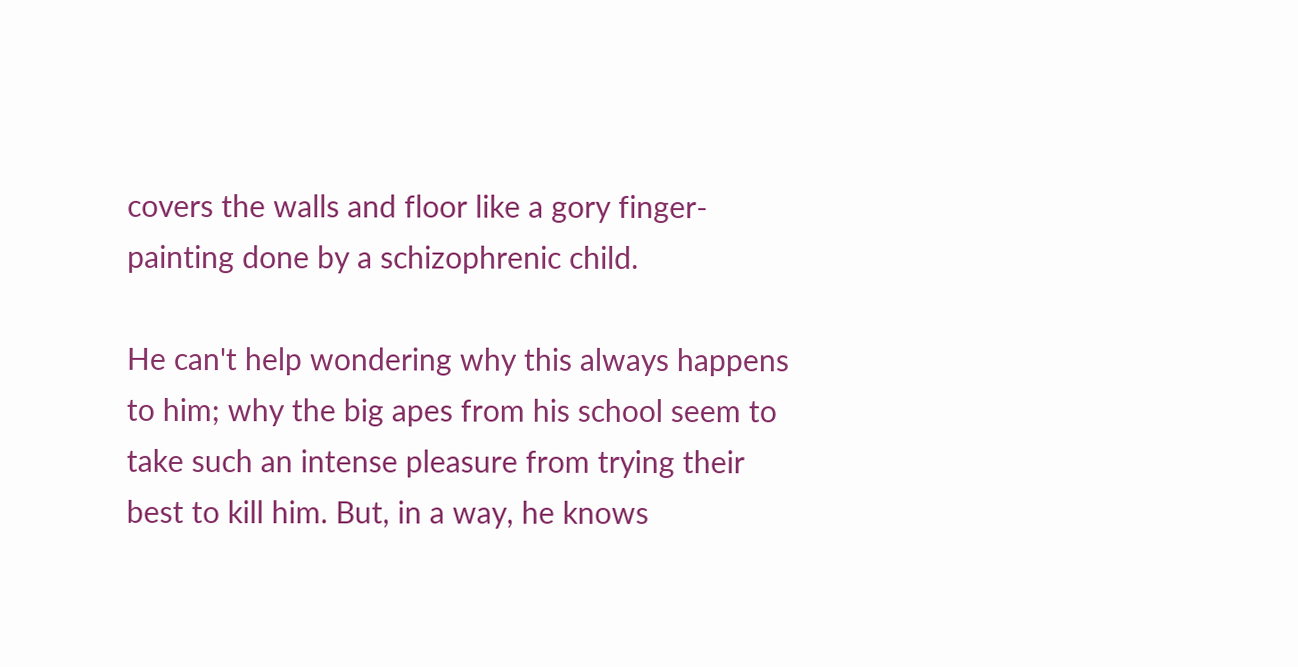covers the walls and floor like a gory finger-painting done by a schizophrenic child.

He can't help wondering why this always happens to him; why the big apes from his school seem to take such an intense pleasure from trying their best to kill him. But, in a way, he knows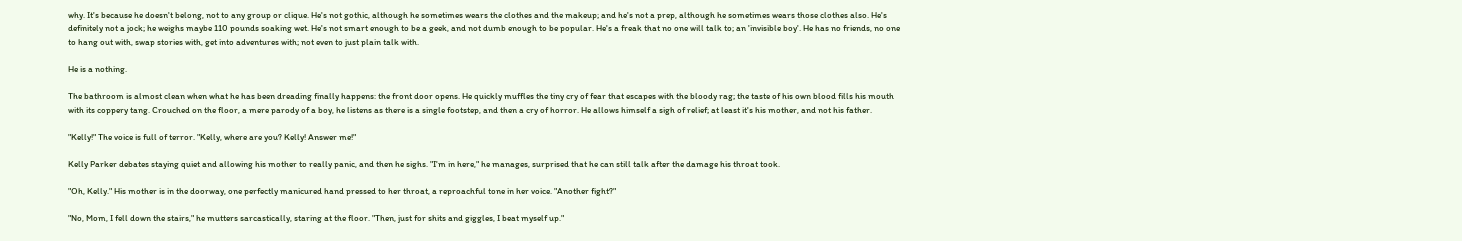why. It's because he doesn't belong, not to any group or clique. He's not gothic, although he sometimes wears the clothes and the makeup; and he's not a prep, although he sometimes wears those clothes also. He's definitely not a jock; he weighs maybe 110 pounds soaking wet. He's not smart enough to be a geek, and not dumb enough to be popular. He's a freak that no one will talk to; an 'invisible boy'. He has no friends, no one to hang out with, swap stories with, get into adventures with; not even to just plain talk with.

He is a nothing.

The bathroom is almost clean when what he has been dreading finally happens: the front door opens. He quickly muffles the tiny cry of fear that escapes with the bloody rag; the taste of his own blood fills his mouth with its coppery tang. Crouched on the floor, a mere parody of a boy, he listens as there is a single footstep, and then a cry of horror. He allows himself a sigh of relief; at least it's his mother, and not his father.

"Kelly!" The voice is full of terror. "Kelly, where are you? Kelly! Answer me!"

Kelly Parker debates staying quiet and allowing his mother to really panic, and then he sighs. "I'm in here," he manages, surprised that he can still talk after the damage his throat took.

"Oh, Kelly." His mother is in the doorway, one perfectly manicured hand pressed to her throat, a reproachful tone in her voice. "Another fight?"

"No, Mom, I fell down the stairs," he mutters sarcastically, staring at the floor. "Then, just for shits and giggles, I beat myself up."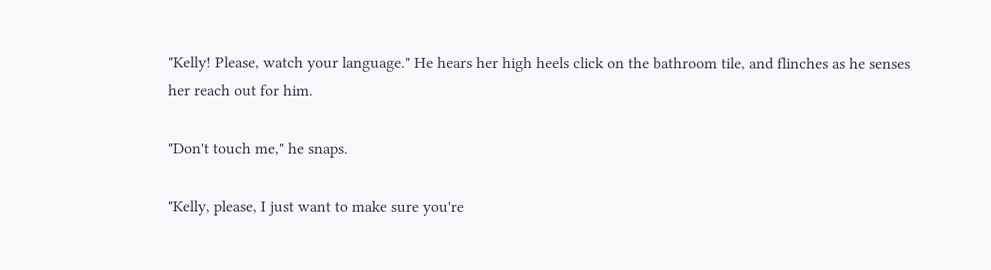"Kelly! Please, watch your language." He hears her high heels click on the bathroom tile, and flinches as he senses her reach out for him.

"Don't touch me," he snaps.

"Kelly, please, I just want to make sure you're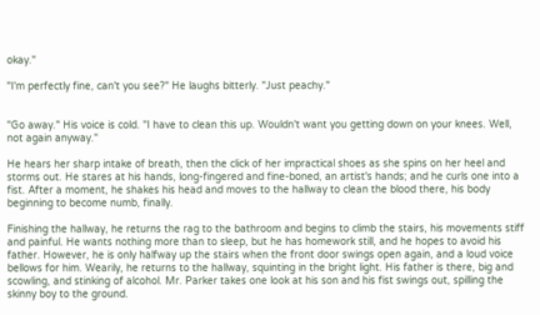okay."

"I'm perfectly fine, can't you see?" He laughs bitterly. "Just peachy."


"Go away." His voice is cold. "I have to clean this up. Wouldn't want you getting down on your knees. Well, not again anyway."

He hears her sharp intake of breath, then the click of her impractical shoes as she spins on her heel and storms out. He stares at his hands, long-fingered and fine-boned, an artist's hands; and he curls one into a fist. After a moment, he shakes his head and moves to the hallway to clean the blood there, his body beginning to become numb, finally.

Finishing the hallway, he returns the rag to the bathroom and begins to climb the stairs, his movements stiff and painful. He wants nothing more than to sleep, but he has homework still, and he hopes to avoid his father. However, he is only halfway up the stairs when the front door swings open again, and a loud voice bellows for him. Wearily, he returns to the hallway, squinting in the bright light. His father is there, big and scowling, and stinking of alcohol. Mr. Parker takes one look at his son and his fist swings out, spilling the skinny boy to the ground.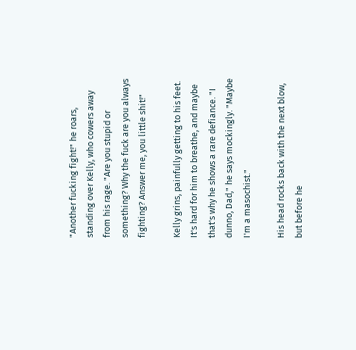"Another fucking fight!" he roars, standing over Kelly, who cowers away from his rage. "Are you stupid or something? Why the fuck are you always fighting? Answer me, you little shit!"

Kelly grins, painfully getting to his feet. It's hard for him to breathe, and maybe that's why he shows a rare defiance. "I dunno, Dad," he says mockingly. "Maybe I'm a masochist."

His head rocks back with the next blow, but before he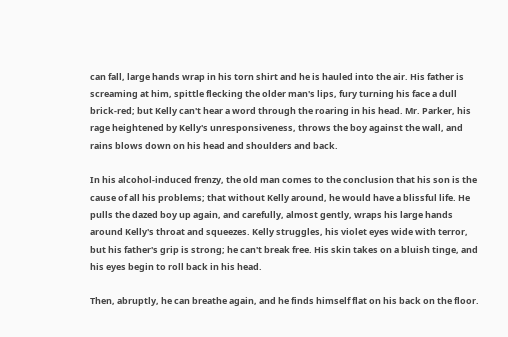can fall, large hands wrap in his torn shirt and he is hauled into the air. His father is screaming at him, spittle flecking the older man's lips, fury turning his face a dull brick-red; but Kelly can't hear a word through the roaring in his head. Mr. Parker, his rage heightened by Kelly's unresponsiveness, throws the boy against the wall, and rains blows down on his head and shoulders and back.

In his alcohol-induced frenzy, the old man comes to the conclusion that his son is the cause of all his problems; that without Kelly around, he would have a blissful life. He pulls the dazed boy up again, and carefully, almost gently, wraps his large hands around Kelly's throat and squeezes. Kelly struggles, his violet eyes wide with terror, but his father's grip is strong; he can't break free. His skin takes on a bluish tinge, and his eyes begin to roll back in his head.

Then, abruptly, he can breathe again, and he finds himself flat on his back on the floor.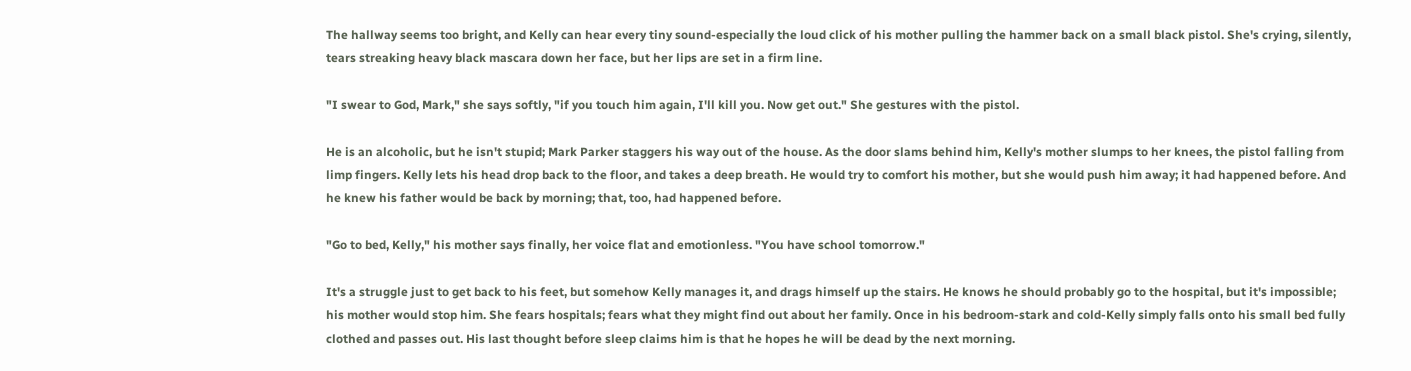The hallway seems too bright, and Kelly can hear every tiny sound-especially the loud click of his mother pulling the hammer back on a small black pistol. She's crying, silently, tears streaking heavy black mascara down her face, but her lips are set in a firm line.

"I swear to God, Mark," she says softly, "if you touch him again, I'll kill you. Now get out." She gestures with the pistol.

He is an alcoholic, but he isn't stupid; Mark Parker staggers his way out of the house. As the door slams behind him, Kelly's mother slumps to her knees, the pistol falling from limp fingers. Kelly lets his head drop back to the floor, and takes a deep breath. He would try to comfort his mother, but she would push him away; it had happened before. And he knew his father would be back by morning; that, too, had happened before.

"Go to bed, Kelly," his mother says finally, her voice flat and emotionless. "You have school tomorrow."

It's a struggle just to get back to his feet, but somehow Kelly manages it, and drags himself up the stairs. He knows he should probably go to the hospital, but it's impossible; his mother would stop him. She fears hospitals; fears what they might find out about her family. Once in his bedroom-stark and cold-Kelly simply falls onto his small bed fully clothed and passes out. His last thought before sleep claims him is that he hopes he will be dead by the next morning.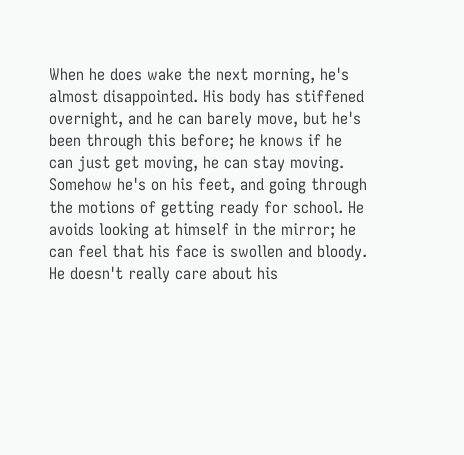When he does wake the next morning, he's almost disappointed. His body has stiffened overnight, and he can barely move, but he's been through this before; he knows if he can just get moving, he can stay moving. Somehow he's on his feet, and going through the motions of getting ready for school. He avoids looking at himself in the mirror; he can feel that his face is swollen and bloody. He doesn't really care about his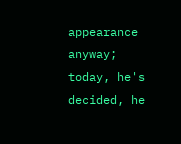appearance anyway; today, he's decided, he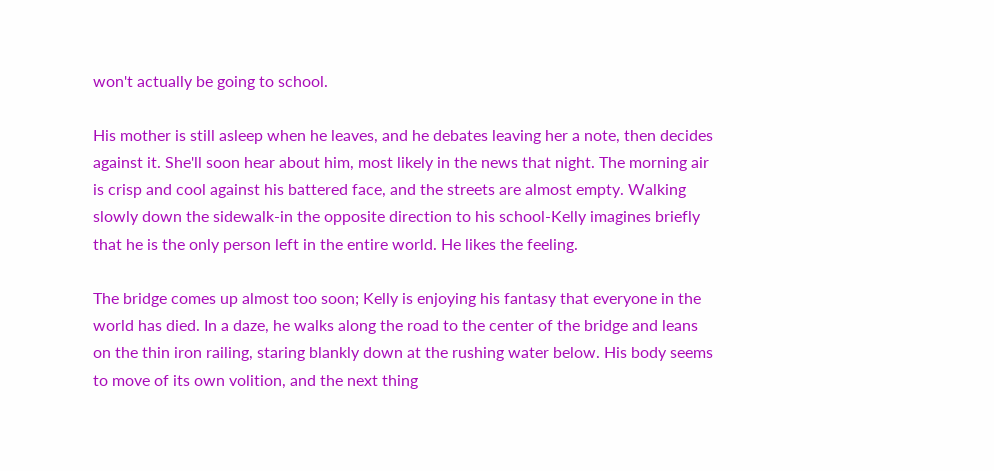won't actually be going to school.

His mother is still asleep when he leaves, and he debates leaving her a note, then decides against it. She'll soon hear about him, most likely in the news that night. The morning air is crisp and cool against his battered face, and the streets are almost empty. Walking slowly down the sidewalk-in the opposite direction to his school-Kelly imagines briefly that he is the only person left in the entire world. He likes the feeling.

The bridge comes up almost too soon; Kelly is enjoying his fantasy that everyone in the world has died. In a daze, he walks along the road to the center of the bridge and leans on the thin iron railing, staring blankly down at the rushing water below. His body seems to move of its own volition, and the next thing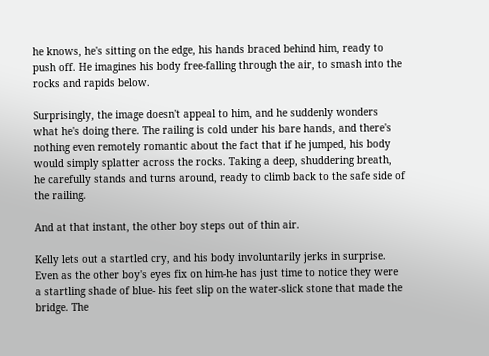he knows, he's sitting on the edge, his hands braced behind him, ready to push off. He imagines his body free-falling through the air, to smash into the rocks and rapids below.

Surprisingly, the image doesn't appeal to him, and he suddenly wonders what he's doing there. The railing is cold under his bare hands, and there's nothing even remotely romantic about the fact that if he jumped, his body would simply splatter across the rocks. Taking a deep, shuddering breath, he carefully stands and turns around, ready to climb back to the safe side of the railing.

And at that instant, the other boy steps out of thin air.

Kelly lets out a startled cry, and his body involuntarily jerks in surprise. Even as the other boy's eyes fix on him-he has just time to notice they were a startling shade of blue- his feet slip on the water-slick stone that made the bridge. The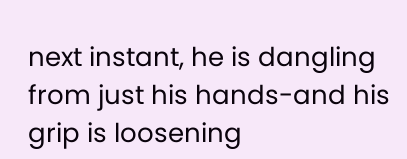next instant, he is dangling from just his hands-and his grip is loosening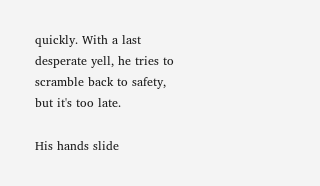quickly. With a last desperate yell, he tries to scramble back to safety, but it's too late.

His hands slide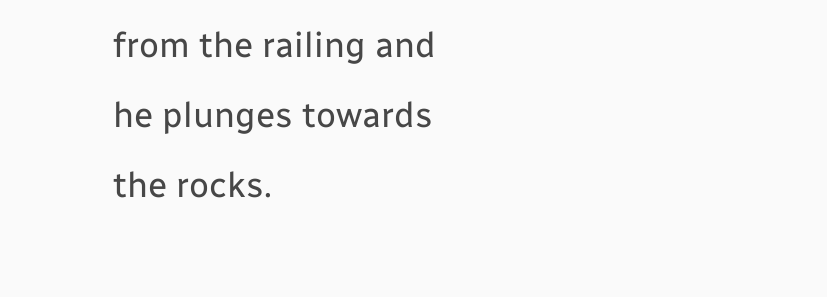from the railing and he plunges towards the rocks.